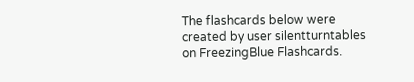The flashcards below were created by user silentturntables on FreezingBlue Flashcards.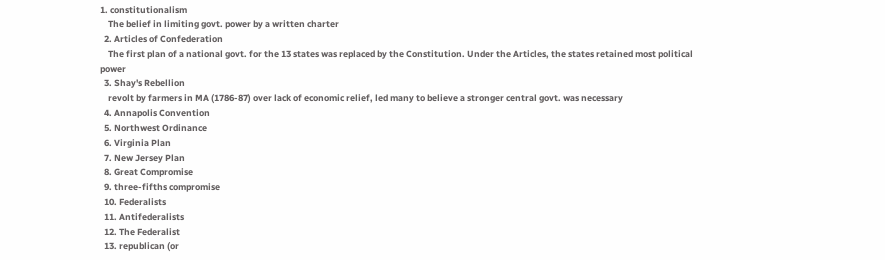1. constitutionalism
    The belief in limiting govt. power by a written charter
  2. Articles of Confederation
    The first plan of a national govt. for the 13 states was replaced by the Constitution. Under the Articles, the states retained most political power
  3. Shay's Rebellion
    revolt by farmers in MA (1786-87) over lack of economic relief, led many to believe a stronger central govt. was necessary
  4. Annapolis Convention
  5. Northwest Ordinance
  6. Virginia Plan
  7. New Jersey Plan
  8. Great Compromise
  9. three-fifths compromise
  10. Federalists
  11. Antifederalists
  12. The Federalist
  13. republican (or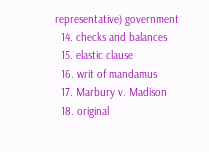representative) government
  14. checks and balances
  15. elastic clause
  16. writ of mandamus
  17. Marbury v. Madison
  18. original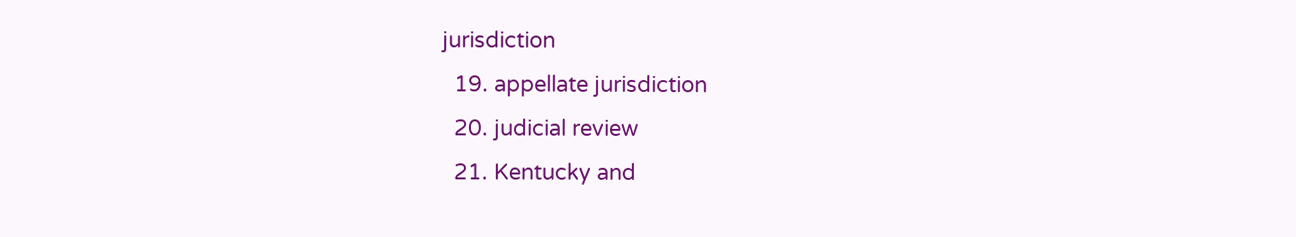jurisdiction
  19. appellate jurisdiction
  20. judicial review
  21. Kentucky and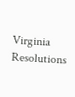Virginia Resolutions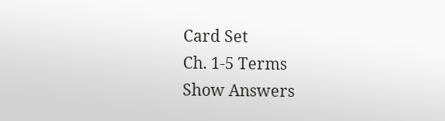Card Set
Ch. 1-5 Terms
Show Answers